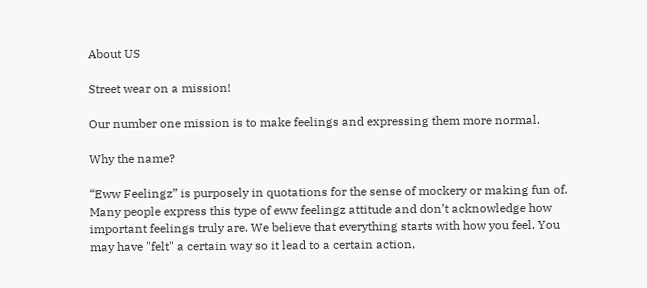About US

Street wear on a mission!

Our number one mission is to make feelings and expressing them more normal.

Why the name?

“Eww Feelingz” is purposely in quotations for the sense of mockery or making fun of.
Many people express this type of eww feelingz attitude and don’t acknowledge how important feelings truly are. We believe that everything starts with how you feel. You may have "felt" a certain way so it lead to a certain action,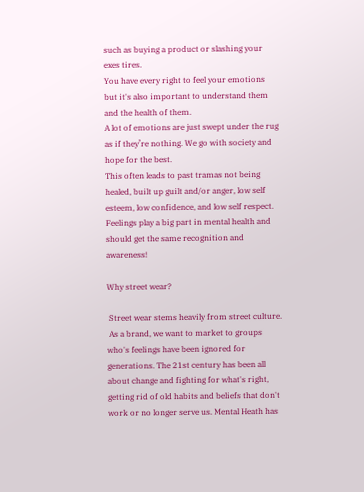such as buying a product or slashing your exes tires.
You have every right to feel your emotions but it's also important to understand them and the health of them.
A lot of emotions are just swept under the rug as if they’re nothing. We go with society and hope for the best.
This often leads to past tramas not being healed, built up guilt and/or anger, low self esteem, low confidence, and low self respect.
Feelings play a big part in mental health and should get the same recognition and awareness!

Why street wear?

 Street wear stems heavily from street culture.
 As a brand, we want to market to groups who's feelings have been ignored for generations. The 21st century has been all about change and fighting for what's right, getting rid of old habits and beliefs that don't work or no longer serve us. Mental Heath has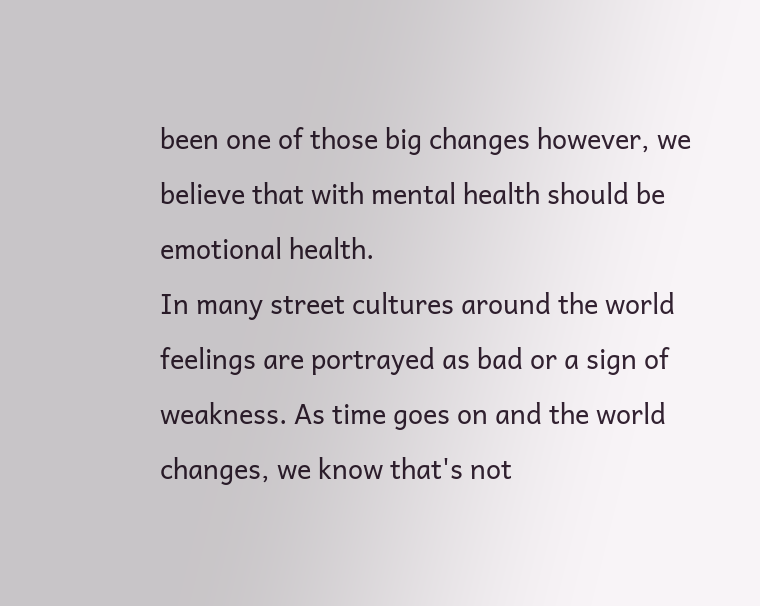been one of those big changes however, we believe that with mental health should be emotional health.
In many street cultures around the world feelings are portrayed as bad or a sign of weakness. As time goes on and the world changes, we know that's not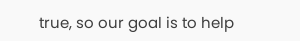true, so our goal is to help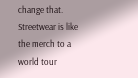change that.
Streetwear is like the merch to a world tour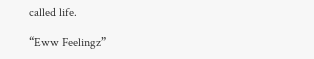called life.

“Eww Feelingz”